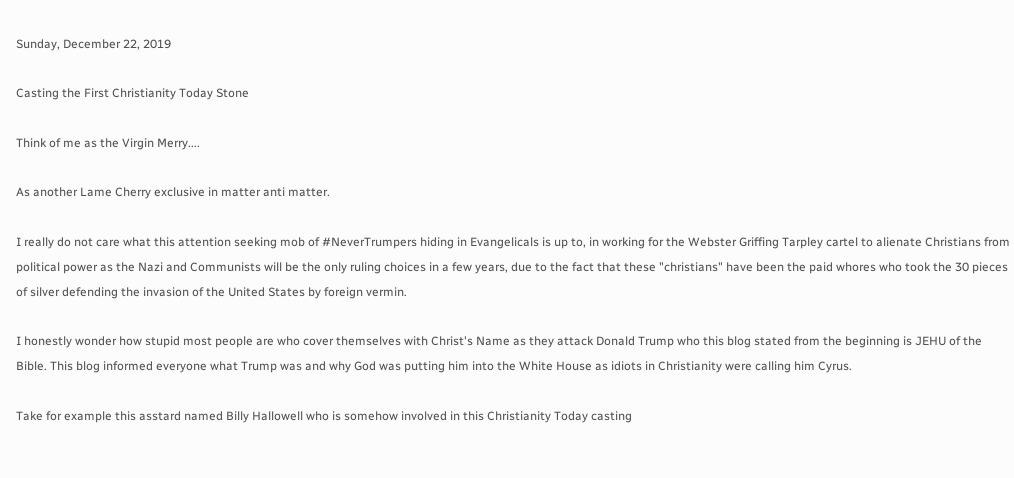Sunday, December 22, 2019

Casting the First Christianity Today Stone

Think of me as the Virgin Merry....

As another Lame Cherry exclusive in matter anti matter.

I really do not care what this attention seeking mob of #NeverTrumpers hiding in Evangelicals is up to, in working for the Webster Griffing Tarpley cartel to alienate Christians from political power as the Nazi and Communists will be the only ruling choices in a few years, due to the fact that these "christians" have been the paid whores who took the 30 pieces of silver defending the invasion of the United States by foreign vermin.

I honestly wonder how stupid most people are who cover themselves with Christ's Name as they attack Donald Trump who this blog stated from the beginning is JEHU of the Bible. This blog informed everyone what Trump was and why God was putting him into the White House as idiots in Christianity were calling him Cyrus.

Take for example this asstard named Billy Hallowell who is somehow involved in this Christianity Today casting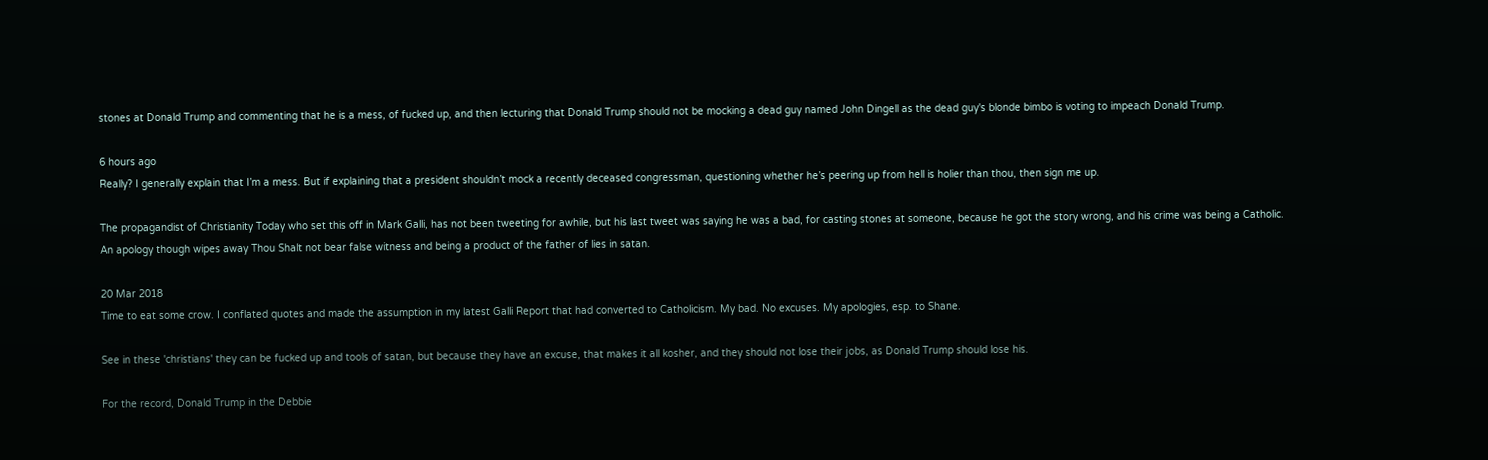stones at Donald Trump and commenting that he is a mess, of fucked up, and then lecturing that Donald Trump should not be mocking a dead guy named John Dingell as the dead guy's blonde bimbo is voting to impeach Donald Trump.

6 hours ago
Really? I generally explain that I’m a mess. But if explaining that a president shouldn’t mock a recently deceased congressman, questioning whether he’s peering up from hell is holier than thou, then sign me up.

The propagandist of Christianity Today who set this off in Mark Galli, has not been tweeting for awhile, but his last tweet was saying he was a bad, for casting stones at someone, because he got the story wrong, and his crime was being a Catholic.
An apology though wipes away Thou Shalt not bear false witness and being a product of the father of lies in satan.

20 Mar 2018
Time to eat some crow. I conflated quotes and made the assumption in my latest Galli Report that had converted to Catholicism. My bad. No excuses. My apologies, esp. to Shane.

See in these 'christians' they can be fucked up and tools of satan, but because they have an excuse, that makes it all kosher, and they should not lose their jobs, as Donald Trump should lose his.

For the record, Donald Trump in the Debbie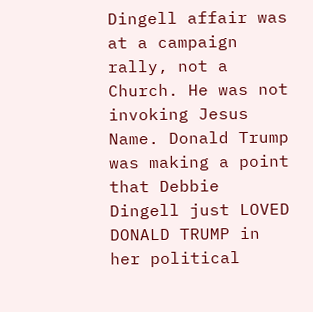Dingell affair was at a campaign rally, not a Church. He was not invoking Jesus Name. Donald Trump was making a point that Debbie Dingell just LOVED DONALD TRUMP in her political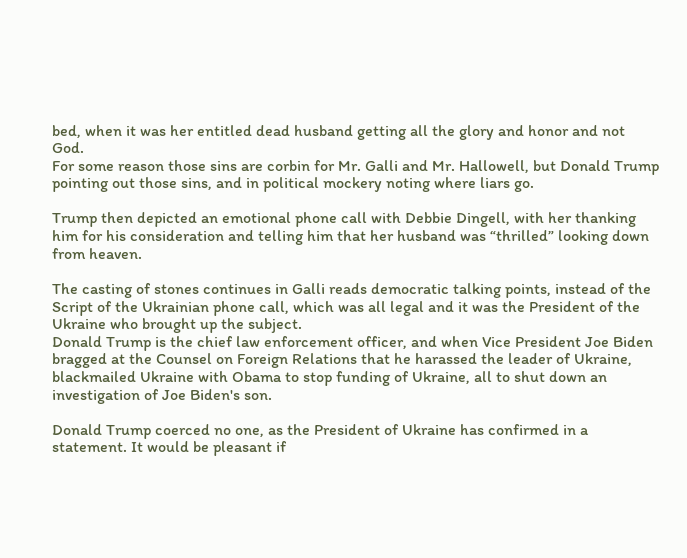bed, when it was her entitled dead husband getting all the glory and honor and not God.
For some reason those sins are corbin for Mr. Galli and Mr. Hallowell, but Donald Trump pointing out those sins, and in political mockery noting where liars go.

Trump then depicted an emotional phone call with Debbie Dingell, with her thanking him for his consideration and telling him that her husband was “thrilled” looking down from heaven.

The casting of stones continues in Galli reads democratic talking points, instead of the Script of the Ukrainian phone call, which was all legal and it was the President of the Ukraine who brought up the subject.
Donald Trump is the chief law enforcement officer, and when Vice President Joe Biden bragged at the Counsel on Foreign Relations that he harassed the leader of Ukraine, blackmailed Ukraine with Obama to stop funding of Ukraine, all to shut down an investigation of Joe Biden's son.

Donald Trump coerced no one, as the President of Ukraine has confirmed in a statement. It would be pleasant if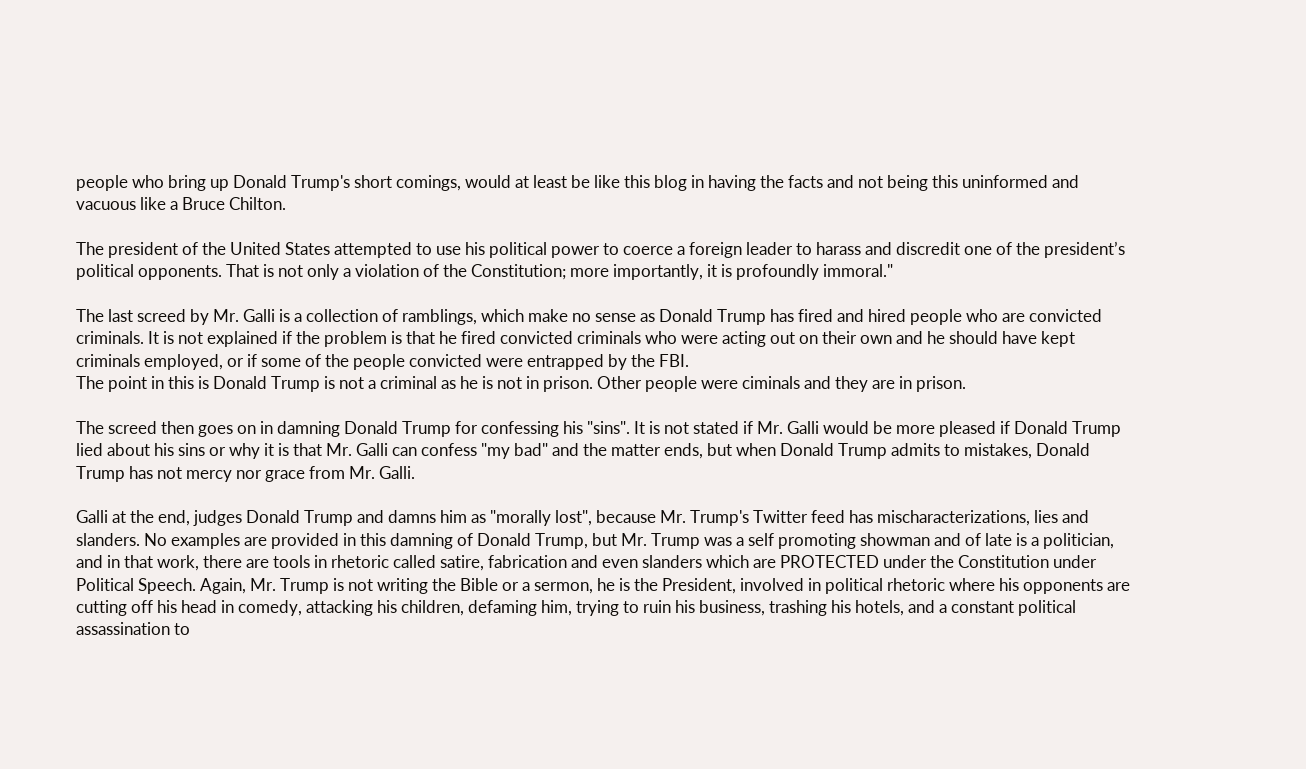people who bring up Donald Trump's short comings, would at least be like this blog in having the facts and not being this uninformed and vacuous like a Bruce Chilton.

The president of the United States attempted to use his political power to coerce a foreign leader to harass and discredit one of the president’s political opponents. That is not only a violation of the Constitution; more importantly, it is profoundly immoral."

The last screed by Mr. Galli is a collection of ramblings, which make no sense as Donald Trump has fired and hired people who are convicted criminals. It is not explained if the problem is that he fired convicted criminals who were acting out on their own and he should have kept criminals employed, or if some of the people convicted were entrapped by the FBI.
The point in this is Donald Trump is not a criminal as he is not in prison. Other people were ciminals and they are in prison.

The screed then goes on in damning Donald Trump for confessing his "sins". It is not stated if Mr. Galli would be more pleased if Donald Trump lied about his sins or why it is that Mr. Galli can confess "my bad" and the matter ends, but when Donald Trump admits to mistakes, Donald Trump has not mercy nor grace from Mr. Galli.

Galli at the end, judges Donald Trump and damns him as "morally lost", because Mr. Trump's Twitter feed has mischaracterizations, lies and slanders. No examples are provided in this damning of Donald Trump, but Mr. Trump was a self promoting showman and of late is a politician, and in that work, there are tools in rhetoric called satire, fabrication and even slanders which are PROTECTED under the Constitution under Political Speech. Again, Mr. Trump is not writing the Bible or a sermon, he is the President, involved in political rhetoric where his opponents are cutting off his head in comedy, attacking his children, defaming him, trying to ruin his business, trashing his hotels, and a constant political assassination to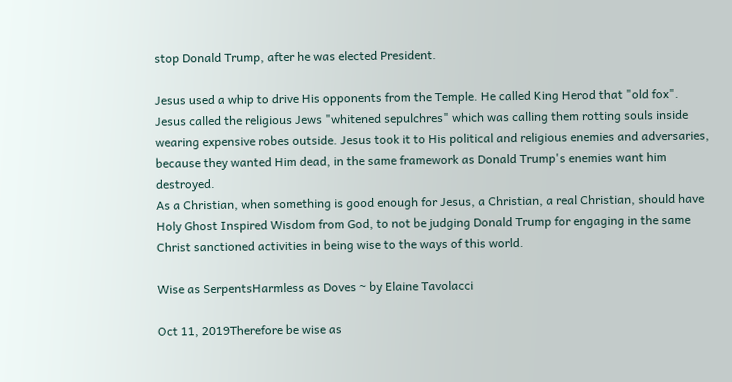stop Donald Trump, after he was elected President.

Jesus used a whip to drive His opponents from the Temple. He called King Herod that "old fox". Jesus called the religious Jews "whitened sepulchres" which was calling them rotting souls inside wearing expensive robes outside. Jesus took it to His political and religious enemies and adversaries, because they wanted Him dead, in the same framework as Donald Trump's enemies want him destroyed.
As a Christian, when something is good enough for Jesus, a Christian, a real Christian, should have Holy Ghost Inspired Wisdom from God, to not be judging Donald Trump for engaging in the same Christ sanctioned activities in being wise to the ways of this world.

Wise as SerpentsHarmless as Doves ~ by Elaine Tavolacci

Oct 11, 2019Therefore be wise as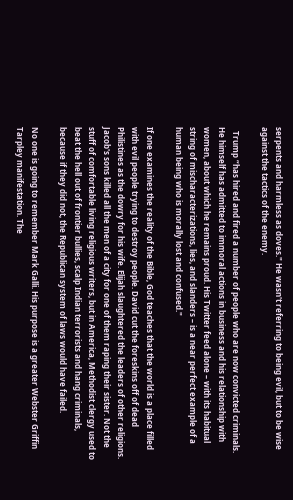serpents and harmless as doves." He wasn't referring to being evil, but to be wise against the tactics of the enemy.

  Trump “has hired and fired a number of people who are now convicted criminals. He himself has admitted to immoral actions in business and his relationship with women, about which he remains proud. His Twitter feed alone – with its habitual string of mischaracterizations, lies, and slanders – is a near perfect example of a human being who is morally lost and confused."

If one examines the reality of the Bible, God teaches that the world is a place filled with evil people trying to destroy people. David cut the foreskins off of dead Philistines as the dowry for his wife. Elijah slaughtered the leaders of other religions. Jacob's sons killed all the men of a city for one of them raping their sister. Not the stuff of comfortable living religious writers, but in America, Methodist clergy used to beat the hell out of frontier bullies, scalp Indian terrorists and hang criminals, because if they did not, the Republican system of laws would have failed.

No one is going to remember Mark Galli. His purpose is a greater Webster Griffin Tarpley manifestation. The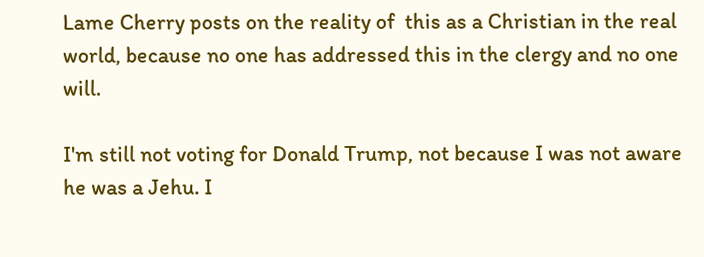Lame Cherry posts on the reality of  this as a Christian in the real world, because no one has addressed this in the clergy and no one will.

I'm still not voting for Donald Trump, not because I was not aware he was a Jehu. I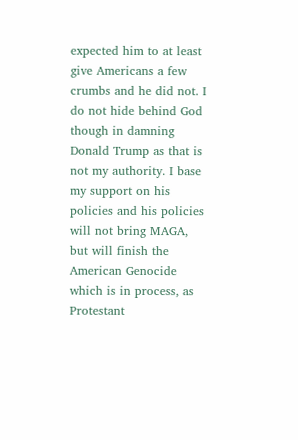expected him to at least give Americans a few crumbs and he did not. I do not hide behind God though in damning Donald Trump as that is not my authority. I base my support on his policies and his policies will not bring MAGA, but will finish the American Genocide which is in process, as Protestant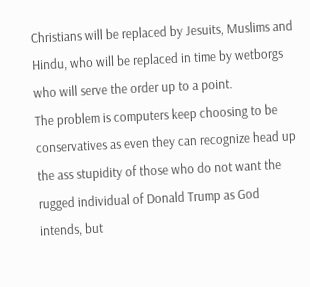Christians will be replaced by Jesuits, Muslims and Hindu, who will be replaced in time by wetborgs who will serve the order up to a point.
The problem is computers keep choosing to be conservatives as even they can recognize head up the ass stupidity of those who do not want the rugged individual of Donald Trump as God intends, but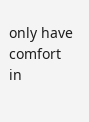only have comfort in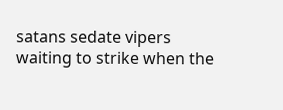satans sedate vipers waiting to strike when the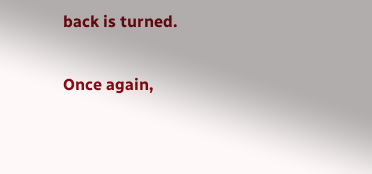back is turned.

Once again,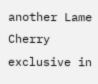another Lame Cherry exclusive in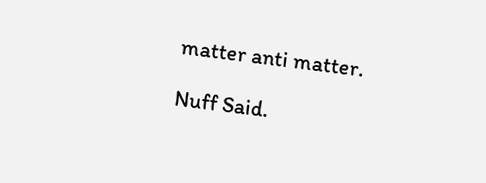matter anti matter.

Nuff Said.